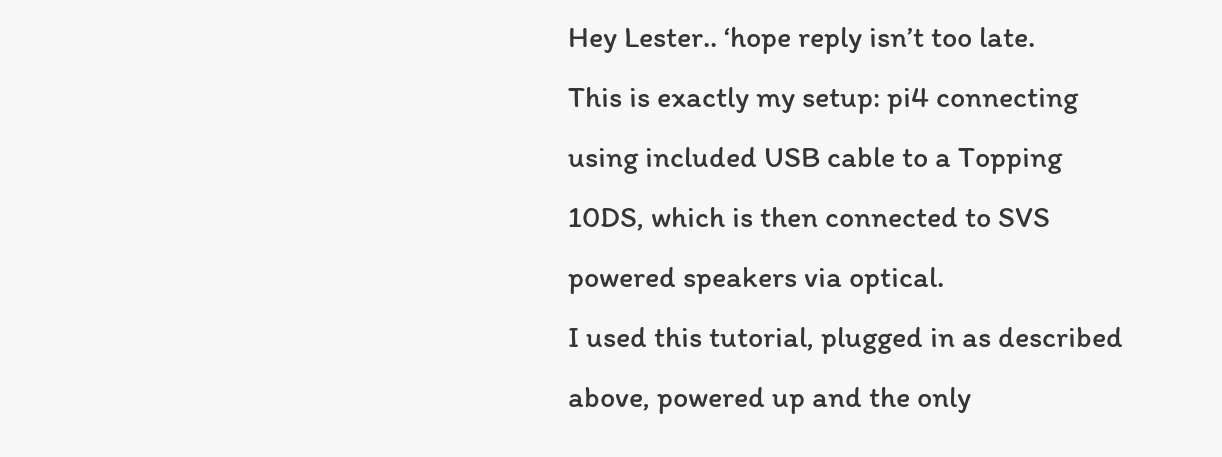Hey Lester.. ‘hope reply isn’t too late.
This is exactly my setup: pi4 connecting using included USB cable to a Topping 10DS, which is then connected to SVS powered speakers via optical.
I used this tutorial, plugged in as described above, powered up and the only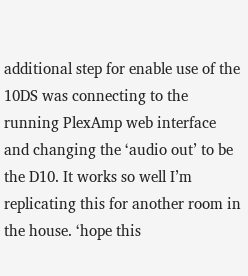additional step for enable use of the 10DS was connecting to the running PlexAmp web interface and changing the ‘audio out’ to be the D10. It works so well I’m replicating this for another room in the house. ‘hope this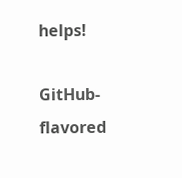helps!

GitHub-flavored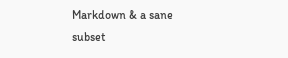Markdown & a sane subset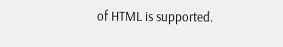of HTML is supported.